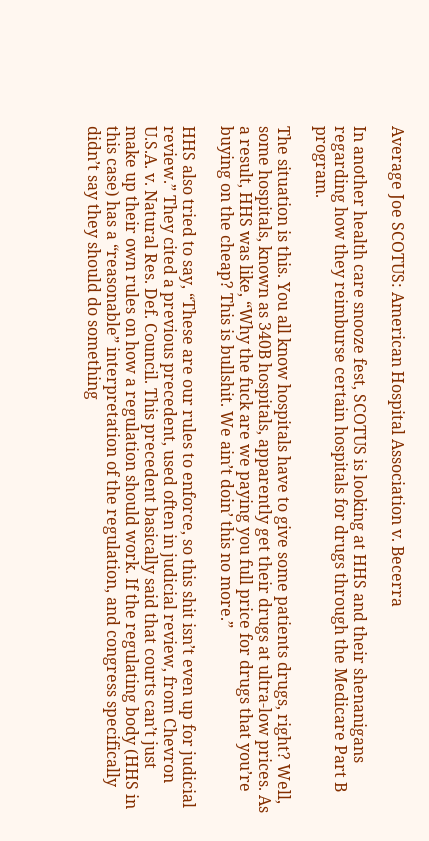Average Joe SCOTUS: American Hospital Association v. Becerra

In another health care snooze fest, SCOTUS is looking at HHS and their shenanigans regarding how they reimburse certain hospitals for drugs through the Medicare Part B program.

The situation is this. You all know hospitals have to give some patients drugs, right? Well, some hospitals, known as 340B hospitals, apparently get their drugs at ultra-low prices. As a result, HHS was like, “Why the fuck are we paying you full price for drugs that you’re buying on the cheap? This is bullshit. We ain’t doin’ this no more.”

HHS also tried to say, “These are our rules to enforce, so this shit isn’t even up for judicial review.” They cited a previous precedent, used often in judicial review, from Chevron U.S.A. v. Natural Res. Def. Council. This precedent basically said that courts can’t just make up their own rules on how a regulation should work. If the regulating body (HHS in this case) has a “reasonable” interpretation of the regulation, and congress specifically didn’t say they should do something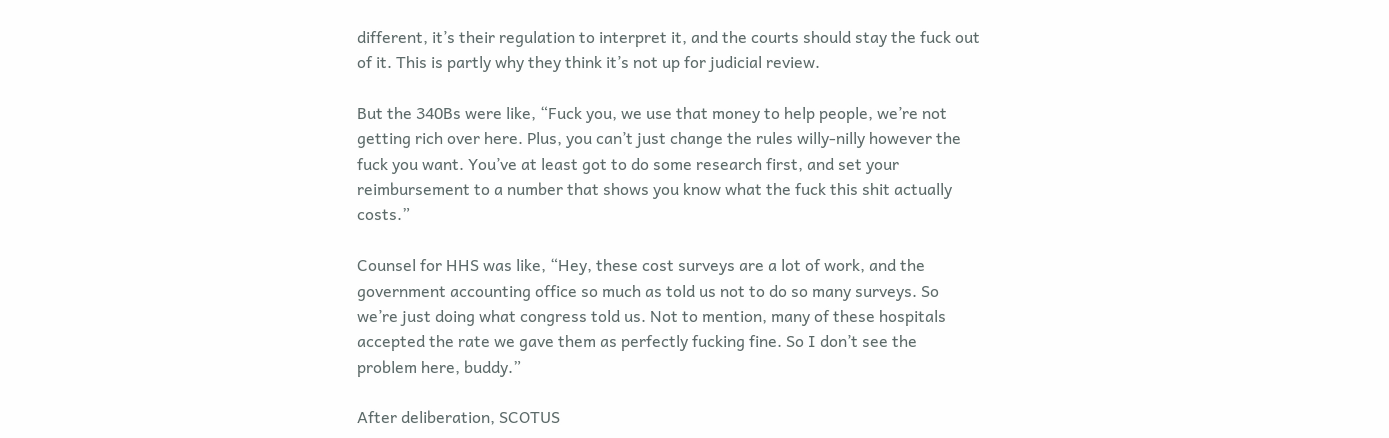different, it’s their regulation to interpret it, and the courts should stay the fuck out of it. This is partly why they think it’s not up for judicial review.

But the 340Bs were like, “Fuck you, we use that money to help people, we’re not getting rich over here. Plus, you can’t just change the rules willy-nilly however the fuck you want. You’ve at least got to do some research first, and set your reimbursement to a number that shows you know what the fuck this shit actually costs.”

Counsel for HHS was like, “Hey, these cost surveys are a lot of work, and the government accounting office so much as told us not to do so many surveys. So we’re just doing what congress told us. Not to mention, many of these hospitals accepted the rate we gave them as perfectly fucking fine. So I don’t see the problem here, buddy.”

After deliberation, SCOTUS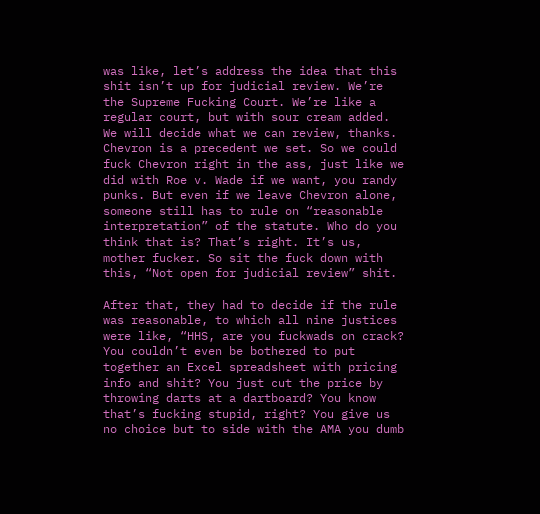was like, let’s address the idea that this shit isn’t up for judicial review. We’re the Supreme Fucking Court. We’re like a regular court, but with sour cream added. We will decide what we can review, thanks. Chevron is a precedent we set. So we could fuck Chevron right in the ass, just like we did with Roe v. Wade if we want, you randy punks. But even if we leave Chevron alone, someone still has to rule on “reasonable interpretation” of the statute. Who do you think that is? That’s right. It’s us, mother fucker. So sit the fuck down with this, “Not open for judicial review” shit.

After that, they had to decide if the rule was reasonable, to which all nine justices were like, “HHS, are you fuckwads on crack? You couldn’t even be bothered to put together an Excel spreadsheet with pricing info and shit? You just cut the price by throwing darts at a dartboard? You know that’s fucking stupid, right? You give us no choice but to side with the AMA you dumb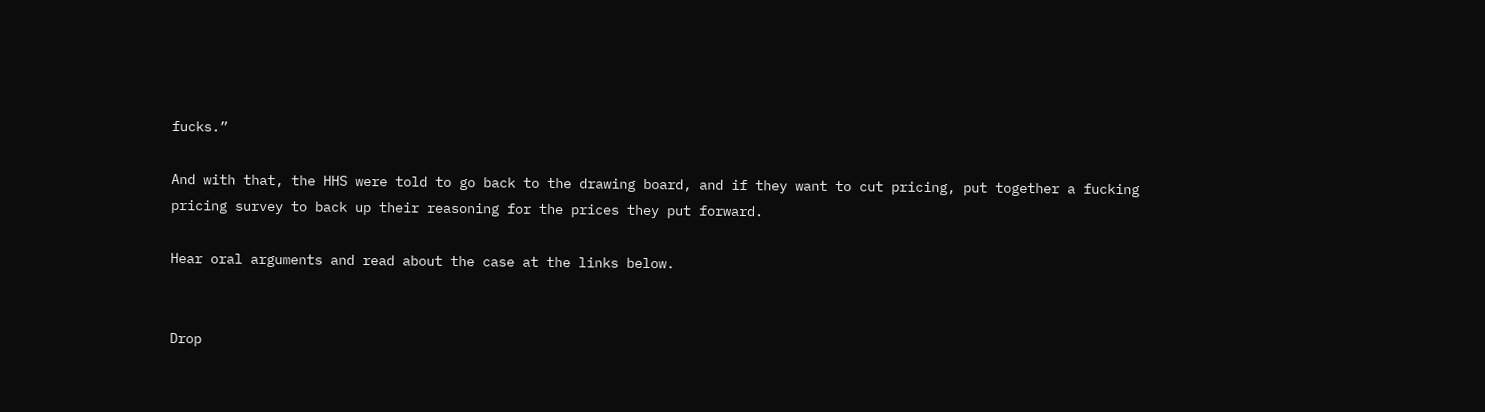fucks.”

And with that, the HHS were told to go back to the drawing board, and if they want to cut pricing, put together a fucking pricing survey to back up their reasoning for the prices they put forward.

Hear oral arguments and read about the case at the links below.


Drop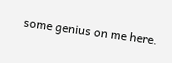some genius on me here.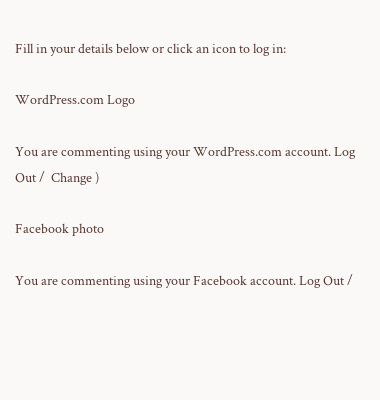Fill in your details below or click an icon to log in:

WordPress.com Logo

You are commenting using your WordPress.com account. Log Out /  Change )

Facebook photo

You are commenting using your Facebook account. Log Out /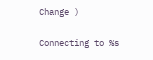Change )

Connecting to %s